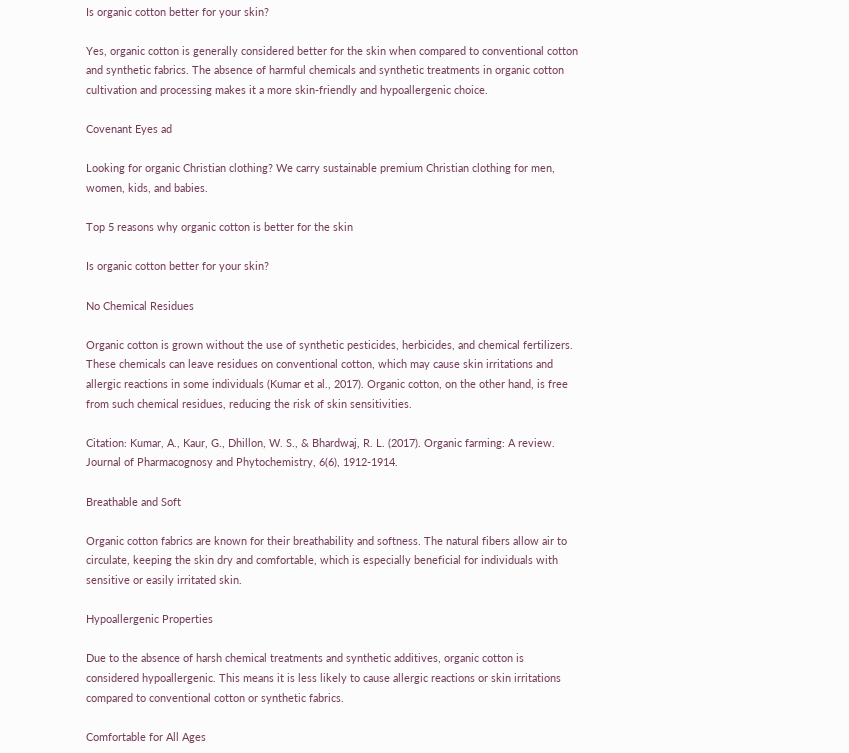Is organic cotton better for your skin?

Yes, organic cotton is generally considered better for the skin when compared to conventional cotton and synthetic fabrics. The absence of harmful chemicals and synthetic treatments in organic cotton cultivation and processing makes it a more skin-friendly and hypoallergenic choice.

Covenant Eyes ad

Looking for organic Christian clothing? We carry sustainable premium Christian clothing for men, women, kids, and babies.

Top 5 reasons why organic cotton is better for the skin

Is organic cotton better for your skin?

No Chemical Residues

Organic cotton is grown without the use of synthetic pesticides, herbicides, and chemical fertilizers. These chemicals can leave residues on conventional cotton, which may cause skin irritations and allergic reactions in some individuals (Kumar et al., 2017). Organic cotton, on the other hand, is free from such chemical residues, reducing the risk of skin sensitivities.

Citation: Kumar, A., Kaur, G., Dhillon, W. S., & Bhardwaj, R. L. (2017). Organic farming: A review. Journal of Pharmacognosy and Phytochemistry, 6(6), 1912-1914.

Breathable and Soft

Organic cotton fabrics are known for their breathability and softness. The natural fibers allow air to circulate, keeping the skin dry and comfortable, which is especially beneficial for individuals with sensitive or easily irritated skin.

Hypoallergenic Properties

Due to the absence of harsh chemical treatments and synthetic additives, organic cotton is considered hypoallergenic. This means it is less likely to cause allergic reactions or skin irritations compared to conventional cotton or synthetic fabrics.

Comfortable for All Ages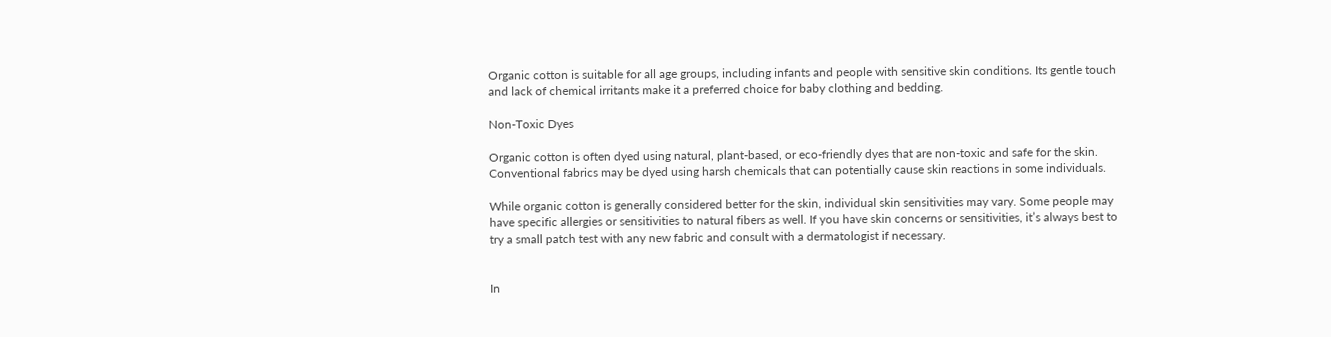Organic cotton is suitable for all age groups, including infants and people with sensitive skin conditions. Its gentle touch and lack of chemical irritants make it a preferred choice for baby clothing and bedding.

Non-Toxic Dyes

Organic cotton is often dyed using natural, plant-based, or eco-friendly dyes that are non-toxic and safe for the skin. Conventional fabrics may be dyed using harsh chemicals that can potentially cause skin reactions in some individuals.

While organic cotton is generally considered better for the skin, individual skin sensitivities may vary. Some people may have specific allergies or sensitivities to natural fibers as well. If you have skin concerns or sensitivities, it’s always best to try a small patch test with any new fabric and consult with a dermatologist if necessary.


In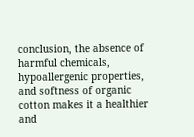conclusion, the absence of harmful chemicals, hypoallergenic properties, and softness of organic cotton makes it a healthier and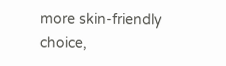more skin-friendly choice,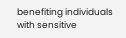benefiting individuals with sensitive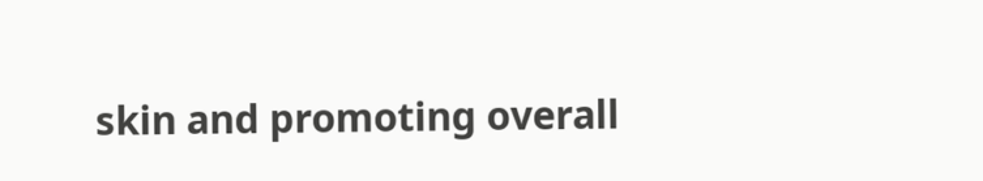skin and promoting overall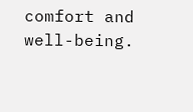comfort and well-being.